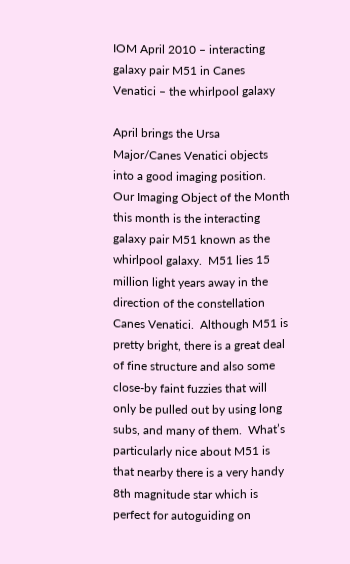IOM April 2010 – interacting galaxy pair M51 in Canes Venatici – the whirlpool galaxy

April brings the Ursa Major/Canes Venatici objects into a good imaging position.  Our Imaging Object of the Month this month is the interacting galaxy pair M51 known as the whirlpool galaxy.  M51 lies 15 million light years away in the direction of the constellation Canes Venatici.  Although M51 is pretty bright, there is a great deal of fine structure and also some close-by faint fuzzies that will only be pulled out by using long subs, and many of them.  What’s particularly nice about M51 is that nearby there is a very handy 8th magnitude star which is perfect for autoguiding on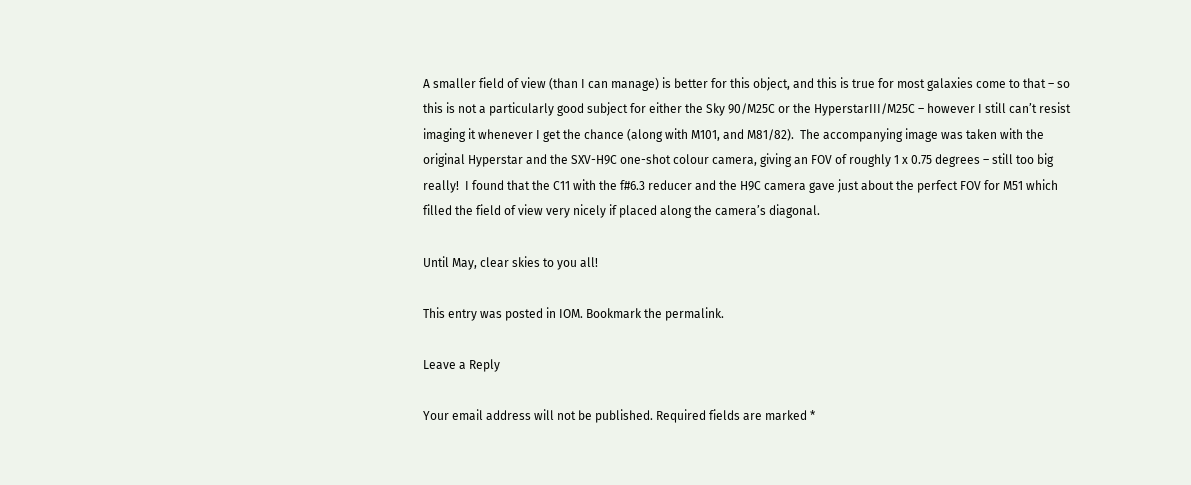A smaller field of view (than I can manage) is better for this object, and this is true for most galaxies come to that – so this is not a particularly good subject for either the Sky 90/M25C or the HyperstarIII/M25C – however I still can’t resist imaging it whenever I get the chance (along with M101, and M81/82).  The accompanying image was taken with the original Hyperstar and the SXV-H9C one-shot colour camera, giving an FOV of roughly 1 x 0.75 degrees – still too big really!  I found that the C11 with the f#6.3 reducer and the H9C camera gave just about the perfect FOV for M51 which filled the field of view very nicely if placed along the camera’s diagonal.

Until May, clear skies to you all!

This entry was posted in IOM. Bookmark the permalink.

Leave a Reply

Your email address will not be published. Required fields are marked *